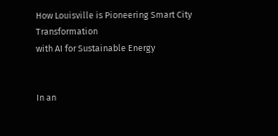How Louisville is Pioneering Smart City Transformation
with AI for Sustainable Energy


In an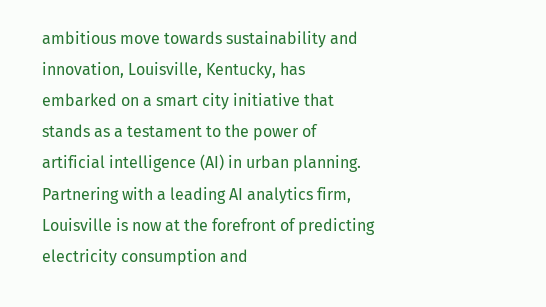ambitious move towards sustainability and innovation, Louisville, Kentucky, has embarked on a smart city initiative that stands as a testament to the power of artificial intelligence (AI) in urban planning. Partnering with a leading AI analytics firm, Louisville is now at the forefront of predicting electricity consumption and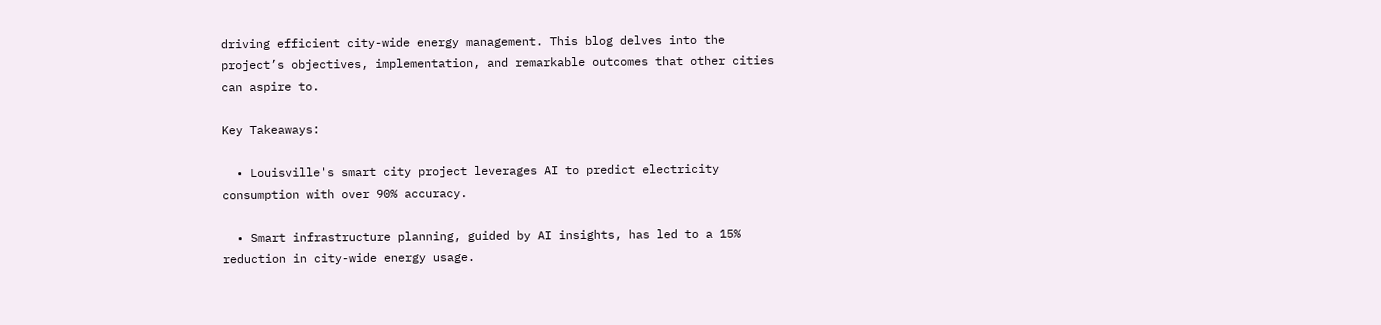driving efficient city-wide energy management. This blog delves into the project’s objectives, implementation, and remarkable outcomes that other cities can aspire to.

Key Takeaways:

  • Louisville's smart city project leverages AI to predict electricity consumption with over 90% accuracy.

  • Smart infrastructure planning, guided by AI insights, has led to a 15% reduction in city-wide energy usage.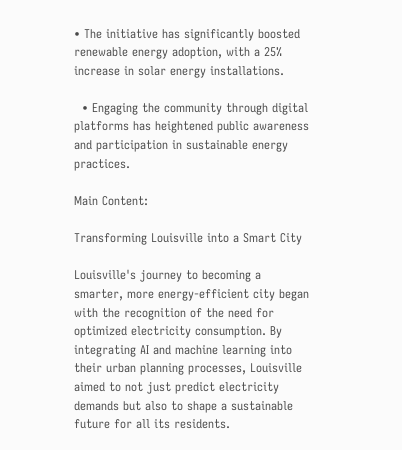• The initiative has significantly boosted renewable energy adoption, with a 25% increase in solar energy installations.

  • Engaging the community through digital platforms has heightened public awareness and participation in sustainable energy practices.

Main Content:

Transforming Louisville into a Smart City

Louisville's journey to becoming a smarter, more energy-efficient city began with the recognition of the need for optimized electricity consumption. By integrating AI and machine learning into their urban planning processes, Louisville aimed to not just predict electricity demands but also to shape a sustainable future for all its residents.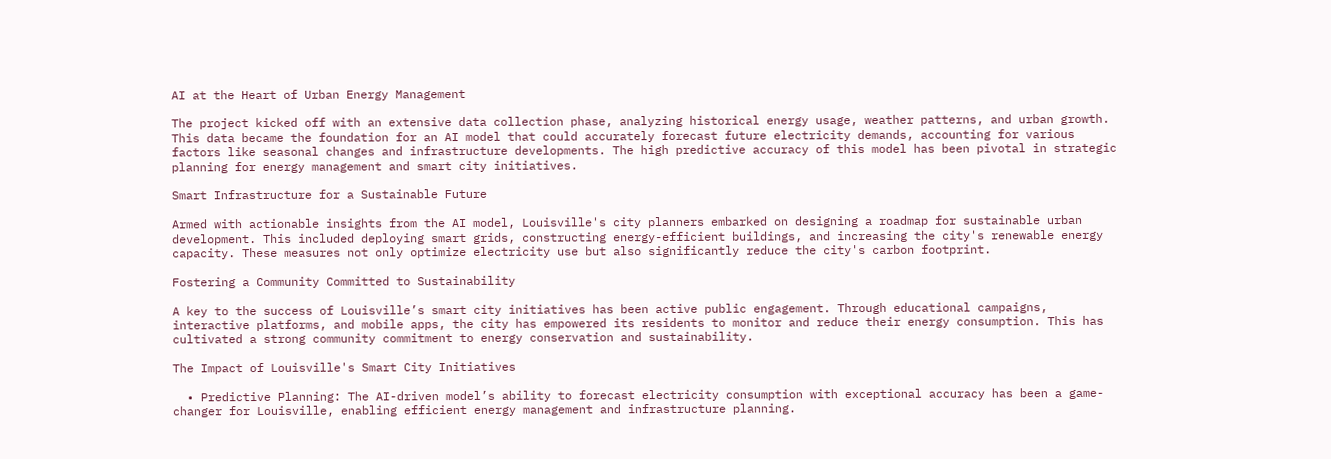AI at the Heart of Urban Energy Management

The project kicked off with an extensive data collection phase, analyzing historical energy usage, weather patterns, and urban growth. This data became the foundation for an AI model that could accurately forecast future electricity demands, accounting for various factors like seasonal changes and infrastructure developments. The high predictive accuracy of this model has been pivotal in strategic planning for energy management and smart city initiatives.

Smart Infrastructure for a Sustainable Future

Armed with actionable insights from the AI model, Louisville's city planners embarked on designing a roadmap for sustainable urban development. This included deploying smart grids, constructing energy-efficient buildings, and increasing the city's renewable energy capacity. These measures not only optimize electricity use but also significantly reduce the city's carbon footprint.

Fostering a Community Committed to Sustainability

A key to the success of Louisville’s smart city initiatives has been active public engagement. Through educational campaigns, interactive platforms, and mobile apps, the city has empowered its residents to monitor and reduce their energy consumption. This has cultivated a strong community commitment to energy conservation and sustainability.

The Impact of Louisville's Smart City Initiatives

  • Predictive Planning: The AI-driven model’s ability to forecast electricity consumption with exceptional accuracy has been a game-changer for Louisville, enabling efficient energy management and infrastructure planning.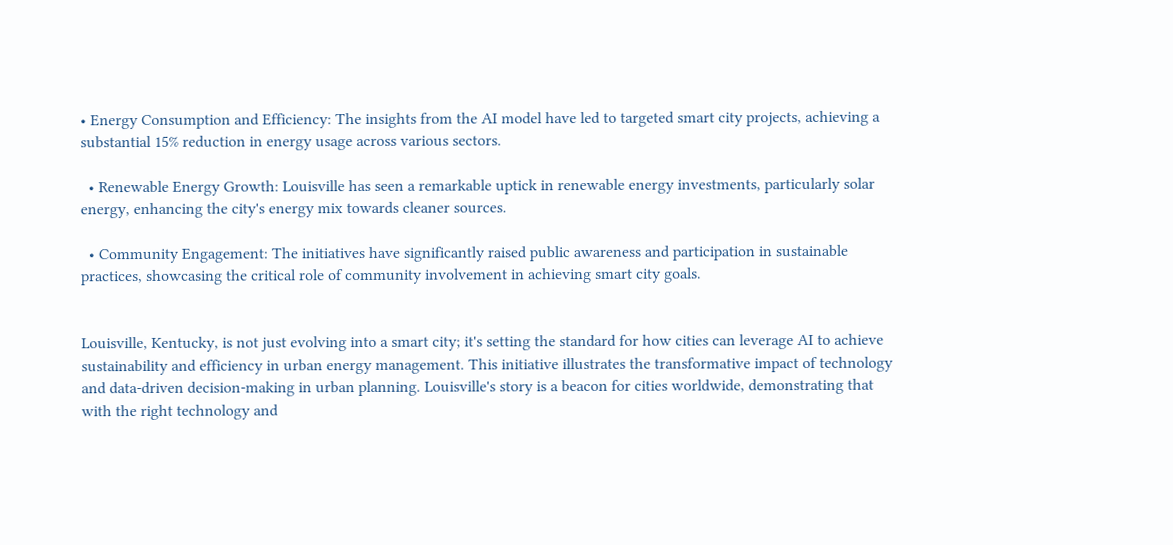• Energy Consumption and Efficiency: The insights from the AI model have led to targeted smart city projects, achieving a substantial 15% reduction in energy usage across various sectors.

  • Renewable Energy Growth: Louisville has seen a remarkable uptick in renewable energy investments, particularly solar energy, enhancing the city's energy mix towards cleaner sources.

  • Community Engagement: The initiatives have significantly raised public awareness and participation in sustainable practices, showcasing the critical role of community involvement in achieving smart city goals.


Louisville, Kentucky, is not just evolving into a smart city; it's setting the standard for how cities can leverage AI to achieve sustainability and efficiency in urban energy management. This initiative illustrates the transformative impact of technology and data-driven decision-making in urban planning. Louisville's story is a beacon for cities worldwide, demonstrating that with the right technology and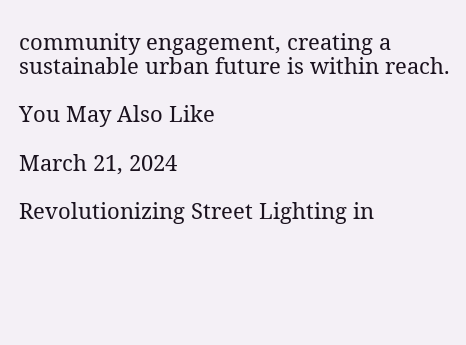community engagement, creating a sustainable urban future is within reach.

You May Also Like

March 21, 2024

Revolutionizing Street Lighting in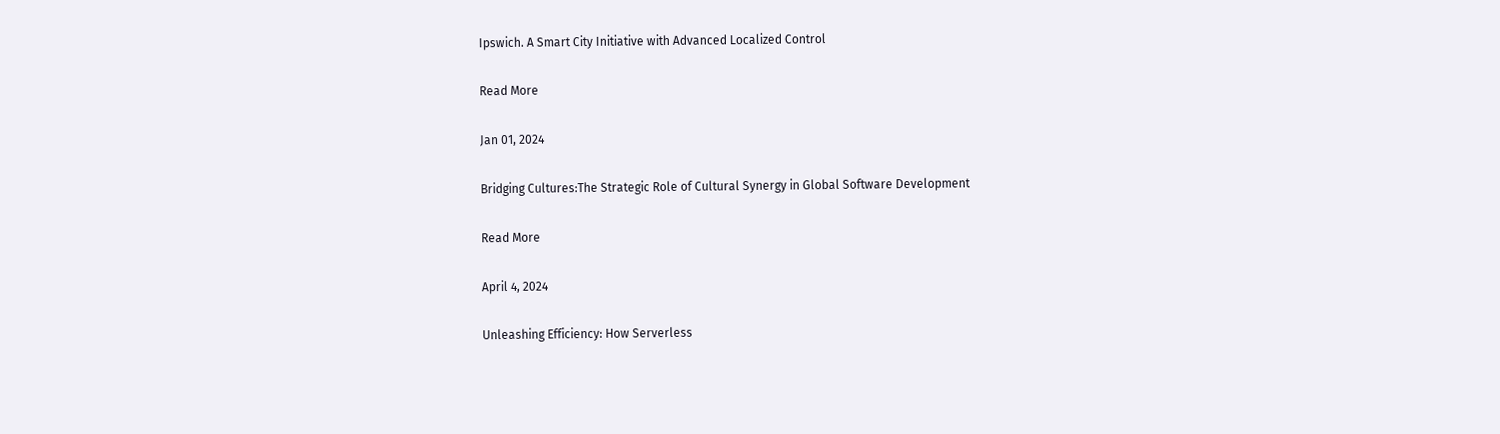Ipswich. A Smart City Initiative with Advanced Localized Control

Read More

Jan 01, 2024

Bridging Cultures:The Strategic Role of Cultural Synergy in Global Software Development

Read More

April 4, 2024

Unleashing Efficiency: How Serverless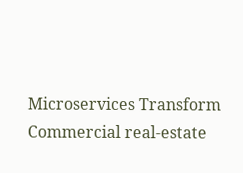Microservices Transform Commercial real-estate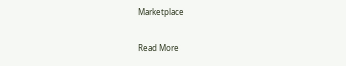Marketplace

Read More